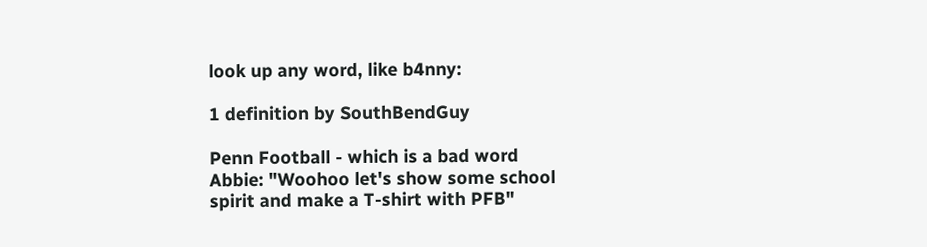look up any word, like b4nny:

1 definition by SouthBendGuy

Penn Football - which is a bad word
Abbie: "Woohoo let's show some school spirit and make a T-shirt with PFB"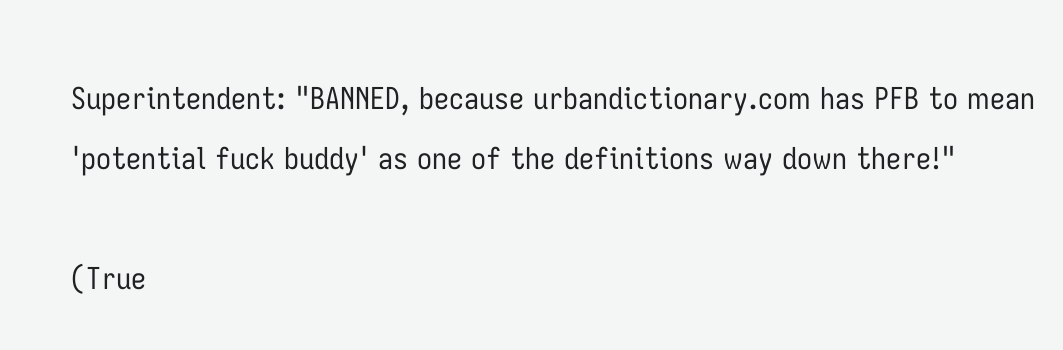Superintendent: "BANNED, because urbandictionary.com has PFB to mean 'potential fuck buddy' as one of the definitions way down there!"

(True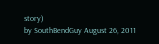story)
by SouthBendGuy August 26, 2011